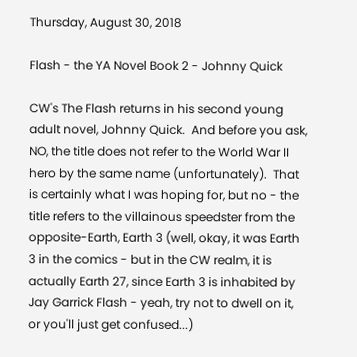Thursday, August 30, 2018

Flash - the YA Novel Book 2 - Johnny Quick

CW's The Flash returns in his second young adult novel, Johnny Quick.  And before you ask, NO, the title does not refer to the World War II hero by the same name (unfortunately).  That is certainly what I was hoping for, but no - the title refers to the villainous speedster from the opposite-Earth, Earth 3 (well, okay, it was Earth 3 in the comics - but in the CW realm, it is actually Earth 27, since Earth 3 is inhabited by Jay Garrick Flash - yeah, try not to dwell on it, or you'll just get confused...)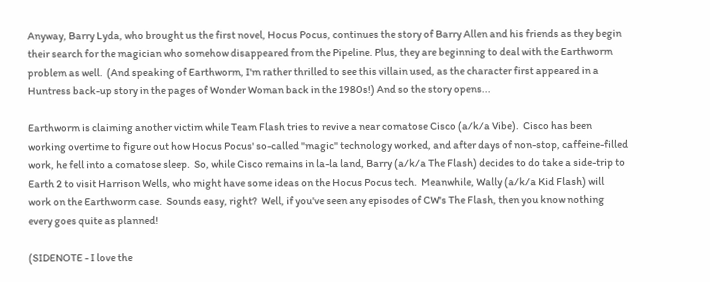Anyway, Barry Lyda, who brought us the first novel, Hocus Pocus, continues the story of Barry Allen and his friends as they begin their search for the magician who somehow disappeared from the Pipeline. Plus, they are beginning to deal with the Earthworm problem as well.  (And speaking of Earthworm, I'm rather thrilled to see this villain used, as the character first appeared in a Huntress back-up story in the pages of Wonder Woman back in the 1980s!) And so the story opens...

Earthworm is claiming another victim while Team Flash tries to revive a near comatose Cisco (a/k/a Vibe).  Cisco has been working overtime to figure out how Hocus Pocus' so-called "magic" technology worked, and after days of non-stop, caffeine-filled work, he fell into a comatose sleep.  So, while Cisco remains in la-la land, Barry (a/k/a The Flash) decides to do take a side-trip to Earth 2 to visit Harrison Wells, who might have some ideas on the Hocus Pocus tech.  Meanwhile, Wally (a/k/a Kid Flash) will work on the Earthworm case.  Sounds easy, right?  Well, if you've seen any episodes of CW's The Flash, then you know nothing every goes quite as planned!

(SIDENOTE - I love the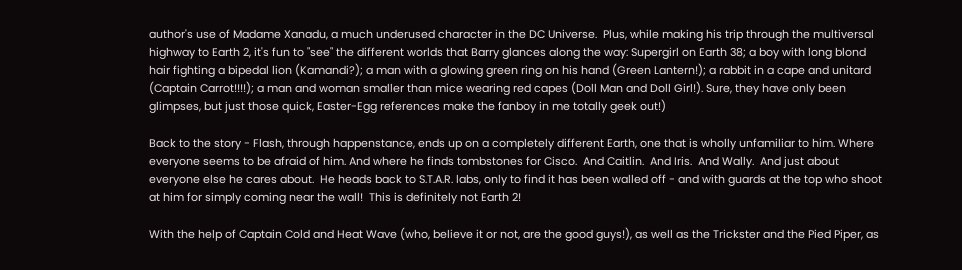author's use of Madame Xanadu, a much underused character in the DC Universe.  Plus, while making his trip through the multiversal highway to Earth 2, it's fun to "see" the different worlds that Barry glances along the way: Supergirl on Earth 38; a boy with long blond hair fighting a bipedal lion (Kamandi?); a man with a glowing green ring on his hand (Green Lantern!); a rabbit in a cape and unitard (Captain Carrot!!!!); a man and woman smaller than mice wearing red capes (Doll Man and Doll Girl!). Sure, they have only been glimpses, but just those quick, Easter-Egg references make the fanboy in me totally geek out!)

Back to the story - Flash, through happenstance, ends up on a completely different Earth, one that is wholly unfamiliar to him. Where everyone seems to be afraid of him. And where he finds tombstones for Cisco.  And Caitlin.  And Iris.  And Wally.  And just about everyone else he cares about.  He heads back to S.T.A.R. labs, only to find it has been walled off - and with guards at the top who shoot at him for simply coming near the wall!  This is definitely not Earth 2!

With the help of Captain Cold and Heat Wave (who, believe it or not, are the good guys!), as well as the Trickster and the Pied Piper, as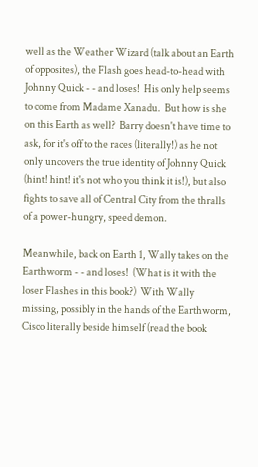well as the Weather Wizard (talk about an Earth of opposites), the Flash goes head-to-head with Johnny Quick - - and loses!  His only help seems to come from Madame Xanadu.  But how is she on this Earth as well?  Barry doesn't have time to ask, for it's off to the races (literally!) as he not only uncovers the true identity of Johnny Quick (hint! hint! it's not who you think it is!), but also fights to save all of Central City from the thralls of a power-hungry, speed demon.

Meanwhile, back on Earth 1, Wally takes on the Earthworm - - and loses!  (What is it with the loser Flashes in this book?)  With Wally missing, possibly in the hands of the Earthworm, Cisco literally beside himself (read the book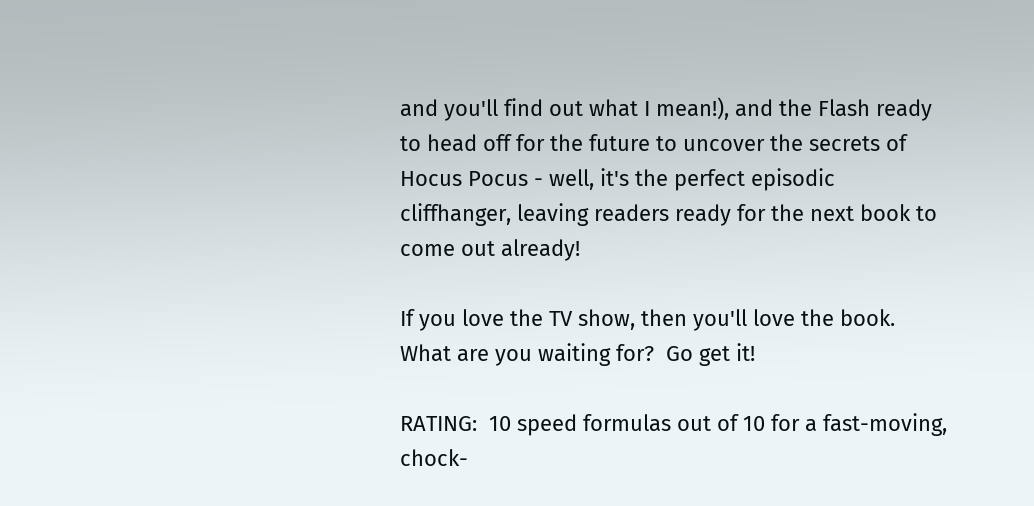and you'll find out what I mean!), and the Flash ready to head off for the future to uncover the secrets of Hocus Pocus - well, it's the perfect episodic cliffhanger, leaving readers ready for the next book to come out already!

If you love the TV show, then you'll love the book.  What are you waiting for?  Go get it!

RATING:  10 speed formulas out of 10 for a fast-moving, chock-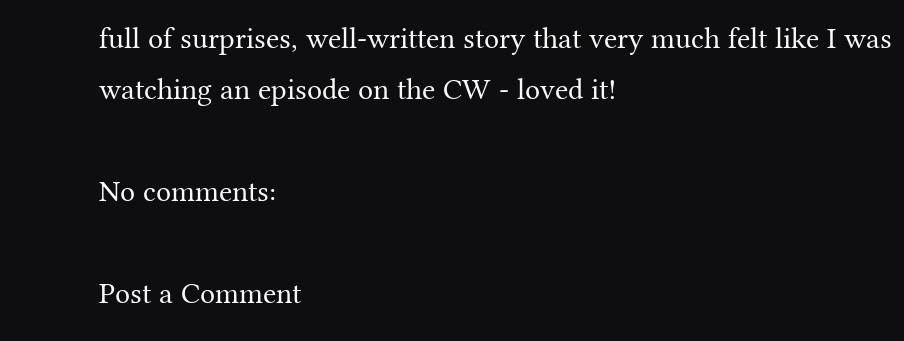full of surprises, well-written story that very much felt like I was watching an episode on the CW - loved it!

No comments:

Post a Comment